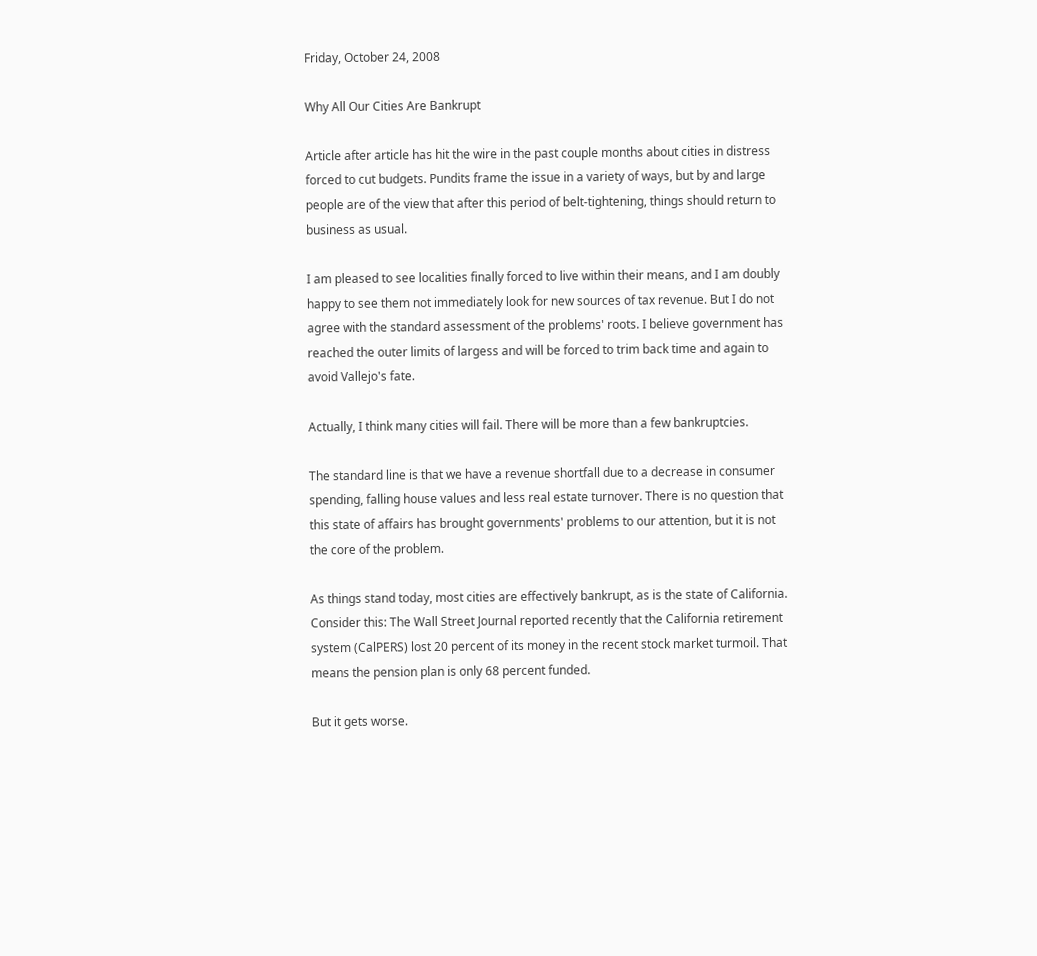Friday, October 24, 2008

Why All Our Cities Are Bankrupt

Article after article has hit the wire in the past couple months about cities in distress forced to cut budgets. Pundits frame the issue in a variety of ways, but by and large people are of the view that after this period of belt-tightening, things should return to business as usual.

I am pleased to see localities finally forced to live within their means, and I am doubly happy to see them not immediately look for new sources of tax revenue. But I do not agree with the standard assessment of the problems' roots. I believe government has reached the outer limits of largess and will be forced to trim back time and again to avoid Vallejo's fate.

Actually, I think many cities will fail. There will be more than a few bankruptcies.

The standard line is that we have a revenue shortfall due to a decrease in consumer spending, falling house values and less real estate turnover. There is no question that this state of affairs has brought governments' problems to our attention, but it is not the core of the problem.

As things stand today, most cities are effectively bankrupt, as is the state of California. Consider this: The Wall Street Journal reported recently that the California retirement system (CalPERS) lost 20 percent of its money in the recent stock market turmoil. That means the pension plan is only 68 percent funded.

But it gets worse.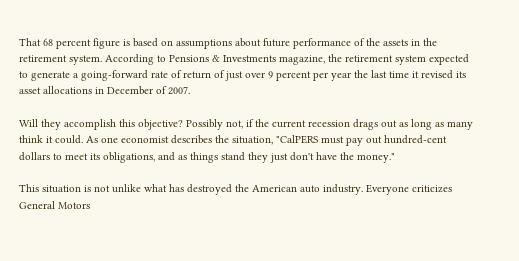That 68 percent figure is based on assumptions about future performance of the assets in the retirement system. According to Pensions & Investments magazine, the retirement system expected to generate a going-forward rate of return of just over 9 percent per year the last time it revised its asset allocations in December of 2007.

Will they accomplish this objective? Possibly not, if the current recession drags out as long as many think it could. As one economist describes the situation, "CalPERS must pay out hundred-cent dollars to meet its obligations, and as things stand they just don't have the money."

This situation is not unlike what has destroyed the American auto industry. Everyone criticizes General Motors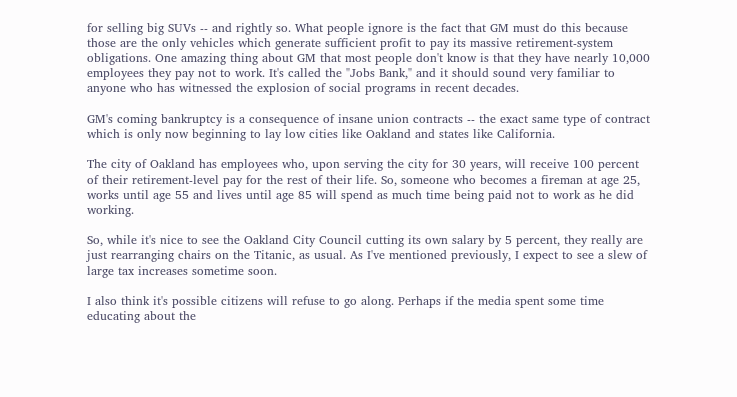for selling big SUVs -- and rightly so. What people ignore is the fact that GM must do this because those are the only vehicles which generate sufficient profit to pay its massive retirement-system obligations. One amazing thing about GM that most people don't know is that they have nearly 10,000 employees they pay not to work. It's called the "Jobs Bank," and it should sound very familiar to anyone who has witnessed the explosion of social programs in recent decades.

GM's coming bankruptcy is a consequence of insane union contracts -- the exact same type of contract which is only now beginning to lay low cities like Oakland and states like California.

The city of Oakland has employees who, upon serving the city for 30 years, will receive 100 percent of their retirement-level pay for the rest of their life. So, someone who becomes a fireman at age 25, works until age 55 and lives until age 85 will spend as much time being paid not to work as he did working.

So, while it's nice to see the Oakland City Council cutting its own salary by 5 percent, they really are just rearranging chairs on the Titanic, as usual. As I've mentioned previously, I expect to see a slew of large tax increases sometime soon.

I also think it's possible citizens will refuse to go along. Perhaps if the media spent some time educating about the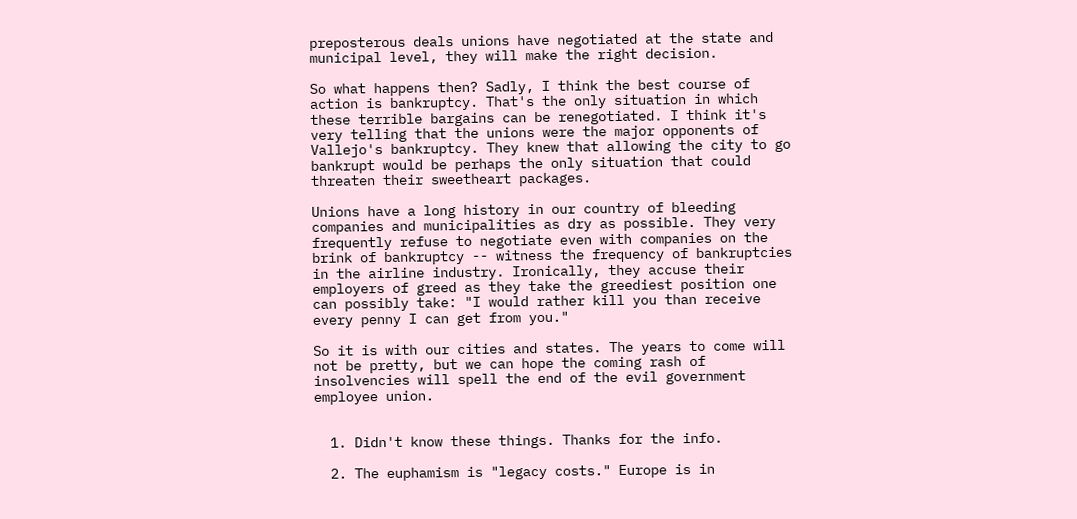preposterous deals unions have negotiated at the state and municipal level, they will make the right decision.

So what happens then? Sadly, I think the best course of action is bankruptcy. That's the only situation in which these terrible bargains can be renegotiated. I think it's very telling that the unions were the major opponents of Vallejo's bankruptcy. They knew that allowing the city to go bankrupt would be perhaps the only situation that could threaten their sweetheart packages.

Unions have a long history in our country of bleeding companies and municipalities as dry as possible. They very frequently refuse to negotiate even with companies on the brink of bankruptcy -- witness the frequency of bankruptcies in the airline industry. Ironically, they accuse their employers of greed as they take the greediest position one can possibly take: "I would rather kill you than receive every penny I can get from you."

So it is with our cities and states. The years to come will not be pretty, but we can hope the coming rash of insolvencies will spell the end of the evil government employee union.


  1. Didn't know these things. Thanks for the info.

  2. The euphamism is "legacy costs." Europe is in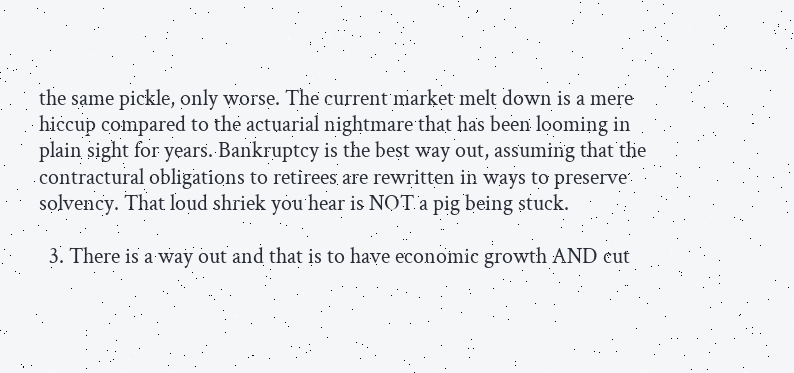the same pickle, only worse. The current market melt down is a mere hiccup compared to the actuarial nightmare that has been looming in plain sight for years. Bankruptcy is the best way out, assuming that the contractural obligations to retirees are rewritten in ways to preserve solvency. That loud shriek you hear is NOT a pig being stuck.

  3. There is a way out and that is to have economic growth AND cut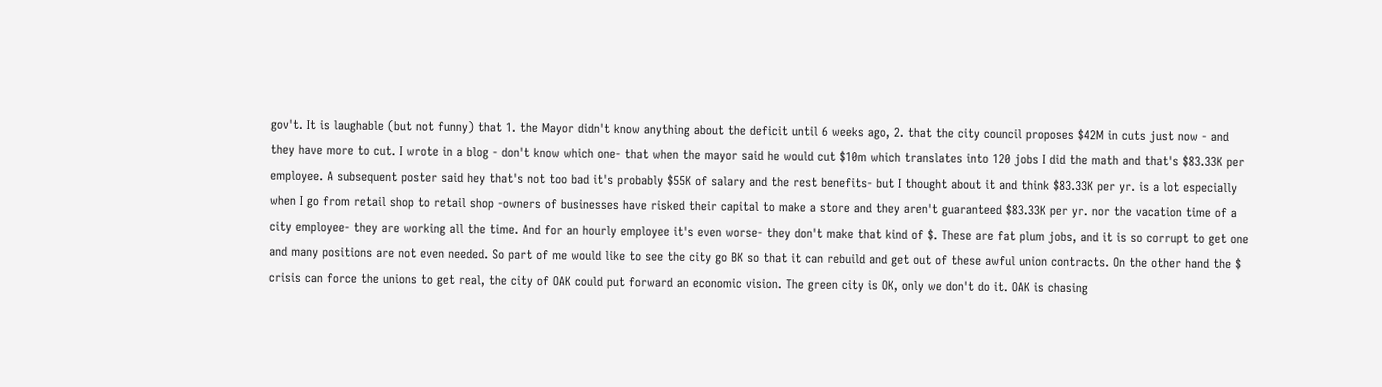gov't. It is laughable (but not funny) that 1. the Mayor didn't know anything about the deficit until 6 weeks ago, 2. that the city council proposes $42M in cuts just now - and they have more to cut. I wrote in a blog - don't know which one- that when the mayor said he would cut $10m which translates into 120 jobs I did the math and that's $83.33K per employee. A subsequent poster said hey that's not too bad it's probably $55K of salary and the rest benefits- but I thought about it and think $83.33K per yr. is a lot especially when I go from retail shop to retail shop -owners of businesses have risked their capital to make a store and they aren't guaranteed $83.33K per yr. nor the vacation time of a city employee- they are working all the time. And for an hourly employee it's even worse- they don't make that kind of $. These are fat plum jobs, and it is so corrupt to get one and many positions are not even needed. So part of me would like to see the city go BK so that it can rebuild and get out of these awful union contracts. On the other hand the $ crisis can force the unions to get real, the city of OAK could put forward an economic vision. The green city is OK, only we don't do it. OAK is chasing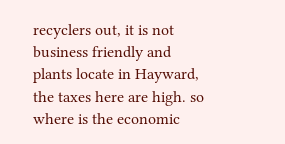recyclers out, it is not business friendly and plants locate in Hayward, the taxes here are high. so where is the economic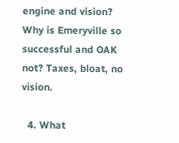engine and vision? Why is Emeryville so successful and OAK not? Taxes, bloat, no vision.

  4. What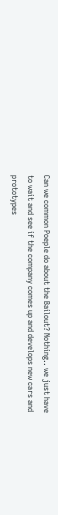Can we common Poeple do about the Bailout? Nothing.. we just have to wait and see if the company comes up and develops new cars and prototypes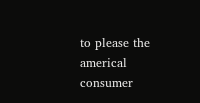to please the americal consumer